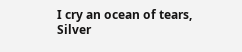I cry an ocean of tears,
Silver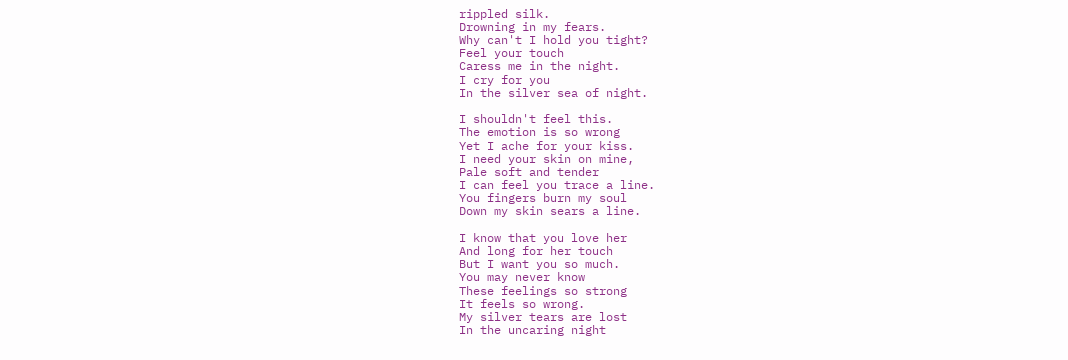rippled silk.
Drowning in my fears.
Why can't I hold you tight?
Feel your touch
Caress me in the night.
I cry for you
In the silver sea of night.

I shouldn't feel this.
The emotion is so wrong
Yet I ache for your kiss.
I need your skin on mine,
Pale soft and tender
I can feel you trace a line.
You fingers burn my soul
Down my skin sears a line.

I know that you love her
And long for her touch
But I want you so much.
You may never know
These feelings so strong
It feels so wrong.
My silver tears are lost
In the uncaring night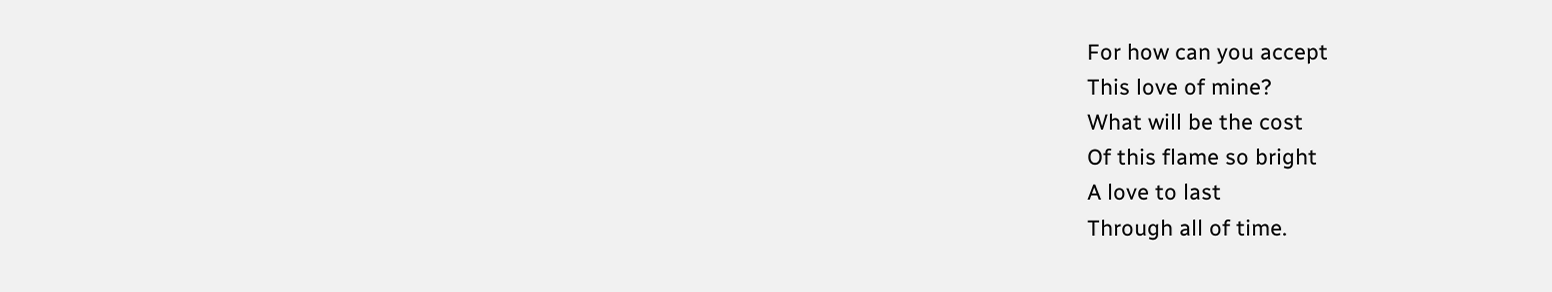For how can you accept
This love of mine?
What will be the cost
Of this flame so bright
A love to last
Through all of time.